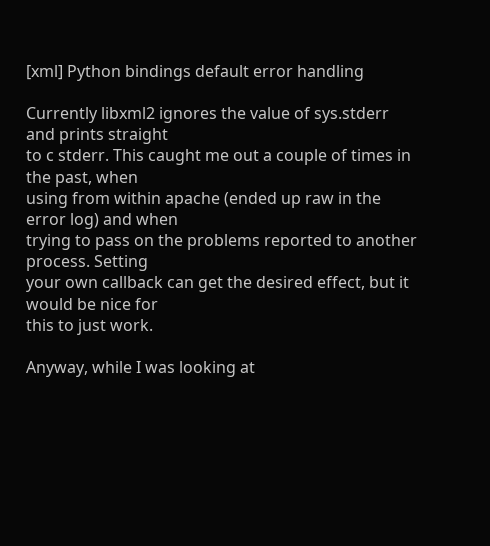[xml] Python bindings default error handling

Currently libxml2 ignores the value of sys.stderr and prints straight
to c stderr. This caught me out a couple of times in the past, when
using from within apache (ended up raw in the error log) and when
trying to pass on the problems reported to another process. Setting
your own callback can get the desired effect, but it would be nice for
this to just work.

Anyway, while I was looking at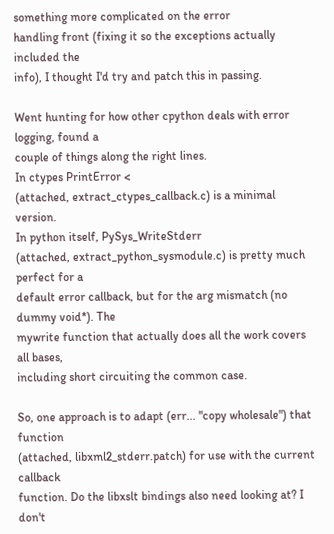something more complicated on the error
handling front (fixing it so the exceptions actually included the
info), I thought I'd try and patch this in passing.

Went hunting for how other cpython deals with error logging, found a
couple of things along the right lines.
In ctypes PrintError <
(attached, extract_ctypes_callback.c) is a minimal version.
In python itself, PySys_WriteStderr
(attached, extract_python_sysmodule.c) is pretty much perfect for a
default error callback, but for the arg mismatch (no dummy void*). The
mywrite function that actually does all the work covers all bases,
including short circuiting the common case.

So, one approach is to adapt (err... "copy wholesale") that function
(attached, libxml2_stderr.patch) for use with the current callback
function. Do the libxslt bindings also need looking at? I don't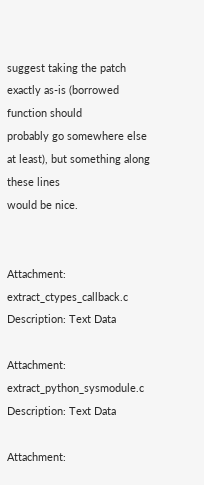suggest taking the patch exactly as-is (borrowed function should
probably go somewhere else at least), but something along these lines
would be nice.


Attachment: extract_ctypes_callback.c
Description: Text Data

Attachment: extract_python_sysmodule.c
Description: Text Data

Attachment: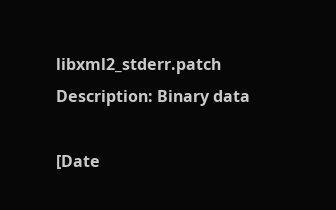libxml2_stderr.patch
Description: Binary data

[Date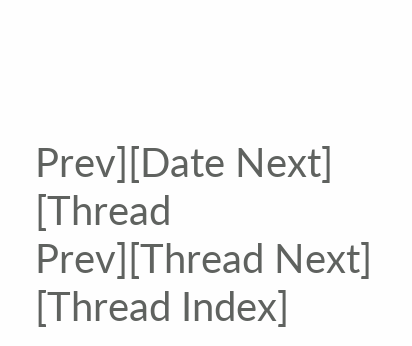Prev][Date Next]   [Thread Prev][Thread Next]   [Thread Index]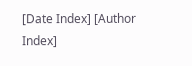[Date Index] [Author Index]